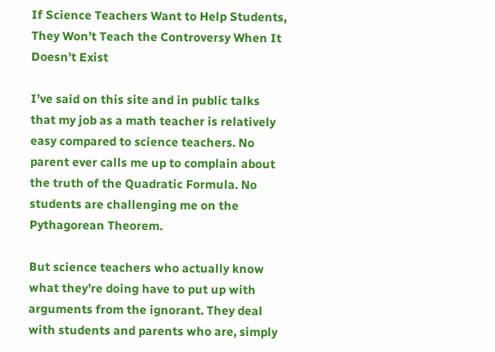If Science Teachers Want to Help Students, They Won’t Teach the Controversy When It Doesn’t Exist

I’ve said on this site and in public talks that my job as a math teacher is relatively easy compared to science teachers. No parent ever calls me up to complain about the truth of the Quadratic Formula. No students are challenging me on the Pythagorean Theorem.

But science teachers who actually know what they’re doing have to put up with arguments from the ignorant. They deal with students and parents who are, simply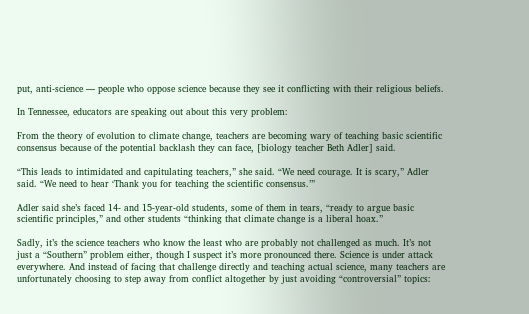put, anti-science — people who oppose science because they see it conflicting with their religious beliefs.

In Tennessee, educators are speaking out about this very problem:

From the theory of evolution to climate change, teachers are becoming wary of teaching basic scientific consensus because of the potential backlash they can face, [biology teacher Beth Adler] said.

“This leads to intimidated and capitulating teachers,” she said. “We need courage. It is scary,” Adler said. “We need to hear ‘Thank you for teaching the scientific consensus.’”

Adler said she’s faced 14- and 15-year-old students, some of them in tears, “ready to argue basic scientific principles,” and other students “thinking that climate change is a liberal hoax.”

Sadly, it’s the science teachers who know the least who are probably not challenged as much. It’s not just a “Southern” problem either, though I suspect it’s more pronounced there. Science is under attack everywhere. And instead of facing that challenge directly and teaching actual science, many teachers are unfortunately choosing to step away from conflict altogether by just avoiding “controversial” topics: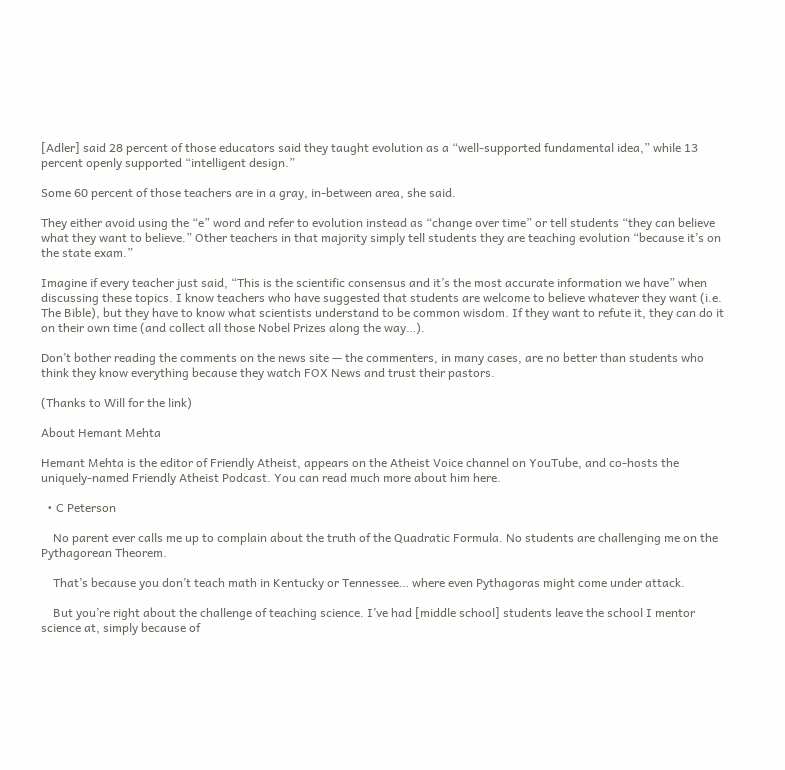[Adler] said 28 percent of those educators said they taught evolution as a “well-supported fundamental idea,” while 13 percent openly supported “intelligent design.”

Some 60 percent of those teachers are in a gray, in-between area, she said.

They either avoid using the “e” word and refer to evolution instead as “change over time” or tell students “they can believe what they want to believe.” Other teachers in that majority simply tell students they are teaching evolution “because it’s on the state exam.”

Imagine if every teacher just said, “This is the scientific consensus and it’s the most accurate information we have” when discussing these topics. I know teachers who have suggested that students are welcome to believe whatever they want (i.e. The Bible), but they have to know what scientists understand to be common wisdom. If they want to refute it, they can do it on their own time (and collect all those Nobel Prizes along the way…).

Don’t bother reading the comments on the news site — the commenters, in many cases, are no better than students who think they know everything because they watch FOX News and trust their pastors.

(Thanks to Will for the link)

About Hemant Mehta

Hemant Mehta is the editor of Friendly Atheist, appears on the Atheist Voice channel on YouTube, and co-hosts the uniquely-named Friendly Atheist Podcast. You can read much more about him here.

  • C Peterson

    No parent ever calls me up to complain about the truth of the Quadratic Formula. No students are challenging me on the Pythagorean Theorem.

    That’s because you don’t teach math in Kentucky or Tennessee… where even Pythagoras might come under attack.

    But you’re right about the challenge of teaching science. I’ve had [middle school] students leave the school I mentor science at, simply because of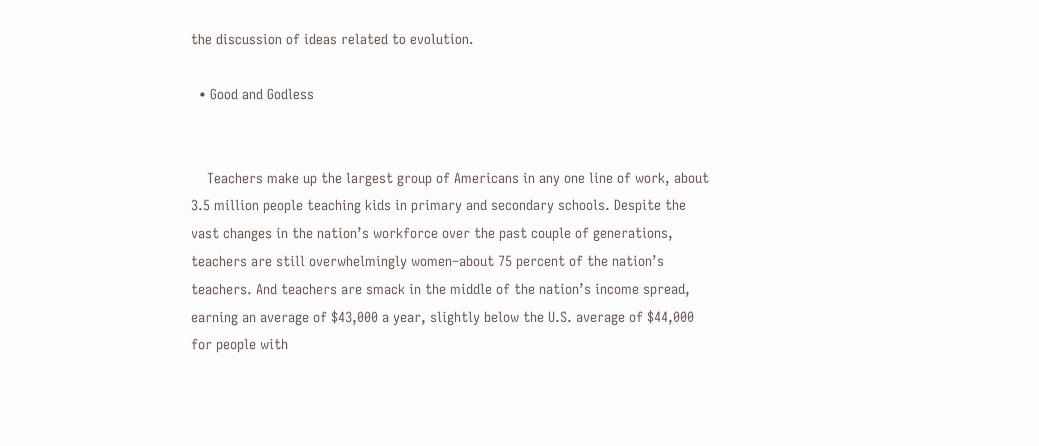the discussion of ideas related to evolution.

  • Good and Godless


    Teachers make up the largest group of Americans in any one line of work, about 3.5 million people teaching kids in primary and secondary schools. Despite the vast changes in the nation’s workforce over the past couple of generations, teachers are still overwhelmingly women–about 75 percent of the nation’s teachers. And teachers are smack in the middle of the nation’s income spread, earning an average of $43,000 a year, slightly below the U.S. average of $44,000 for people with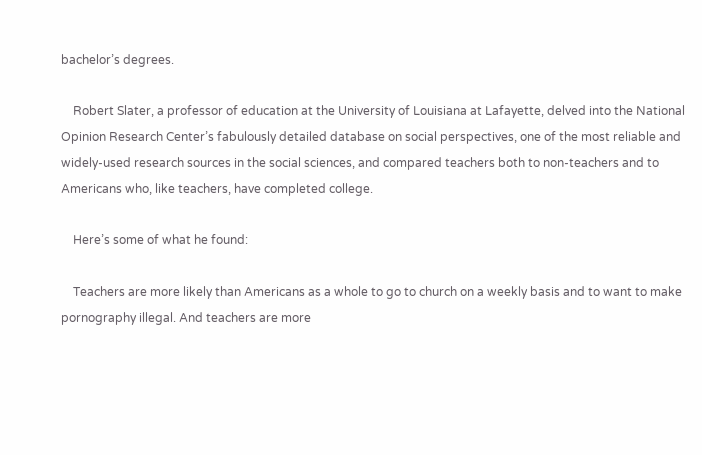bachelor’s degrees.

    Robert Slater, a professor of education at the University of Louisiana at Lafayette, delved into the National Opinion Research Center’s fabulously detailed database on social perspectives, one of the most reliable and widely-used research sources in the social sciences, and compared teachers both to non-teachers and to Americans who, like teachers, have completed college.

    Here’s some of what he found:

    Teachers are more likely than Americans as a whole to go to church on a weekly basis and to want to make pornography illegal. And teachers are more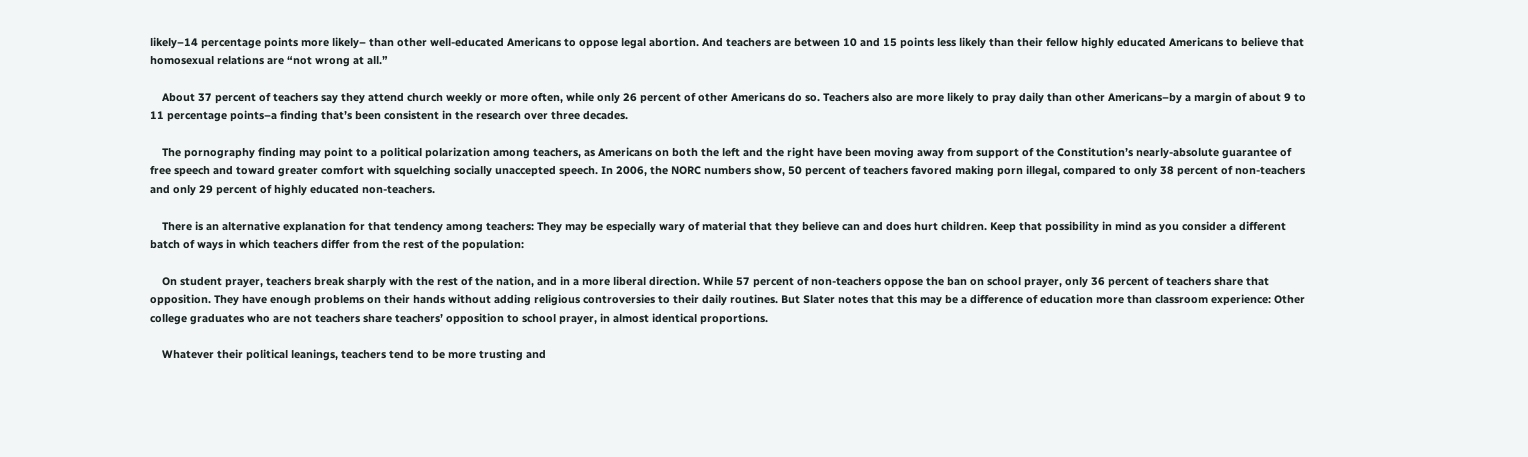likely–14 percentage points more likely– than other well-educated Americans to oppose legal abortion. And teachers are between 10 and 15 points less likely than their fellow highly educated Americans to believe that homosexual relations are “not wrong at all.”

    About 37 percent of teachers say they attend church weekly or more often, while only 26 percent of other Americans do so. Teachers also are more likely to pray daily than other Americans–by a margin of about 9 to 11 percentage points–a finding that’s been consistent in the research over three decades.

    The pornography finding may point to a political polarization among teachers, as Americans on both the left and the right have been moving away from support of the Constitution’s nearly-absolute guarantee of free speech and toward greater comfort with squelching socially unaccepted speech. In 2006, the NORC numbers show, 50 percent of teachers favored making porn illegal, compared to only 38 percent of non-teachers and only 29 percent of highly educated non-teachers.

    There is an alternative explanation for that tendency among teachers: They may be especially wary of material that they believe can and does hurt children. Keep that possibility in mind as you consider a different batch of ways in which teachers differ from the rest of the population:

    On student prayer, teachers break sharply with the rest of the nation, and in a more liberal direction. While 57 percent of non-teachers oppose the ban on school prayer, only 36 percent of teachers share that opposition. They have enough problems on their hands without adding religious controversies to their daily routines. But Slater notes that this may be a difference of education more than classroom experience: Other college graduates who are not teachers share teachers’ opposition to school prayer, in almost identical proportions.

    Whatever their political leanings, teachers tend to be more trusting and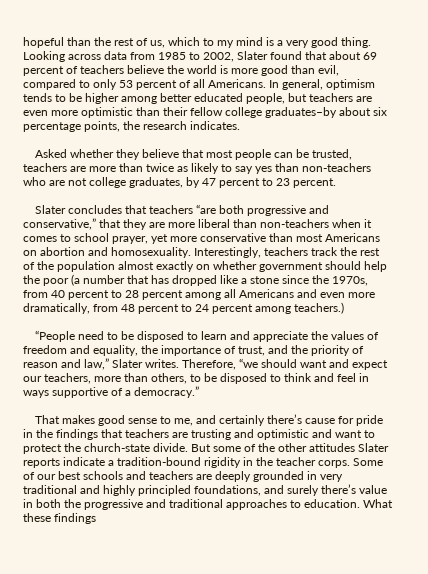hopeful than the rest of us, which to my mind is a very good thing. Looking across data from 1985 to 2002, Slater found that about 69 percent of teachers believe the world is more good than evil, compared to only 53 percent of all Americans. In general, optimism tends to be higher among better educated people, but teachers are even more optimistic than their fellow college graduates–by about six percentage points, the research indicates.

    Asked whether they believe that most people can be trusted, teachers are more than twice as likely to say yes than non-teachers who are not college graduates, by 47 percent to 23 percent.

    Slater concludes that teachers “are both progressive and conservative,” that they are more liberal than non-teachers when it comes to school prayer, yet more conservative than most Americans on abortion and homosexuality. Interestingly, teachers track the rest of the population almost exactly on whether government should help the poor (a number that has dropped like a stone since the 1970s, from 40 percent to 28 percent among all Americans and even more dramatically, from 48 percent to 24 percent among teachers.)

    “People need to be disposed to learn and appreciate the values of freedom and equality, the importance of trust, and the priority of reason and law,” Slater writes. Therefore, “we should want and expect our teachers, more than others, to be disposed to think and feel in ways supportive of a democracy.”

    That makes good sense to me, and certainly there’s cause for pride in the findings that teachers are trusting and optimistic and want to protect the church-state divide. But some of the other attitudes Slater reports indicate a tradition-bound rigidity in the teacher corps. Some of our best schools and teachers are deeply grounded in very traditional and highly principled foundations, and surely there’s value in both the progressive and traditional approaches to education. What these findings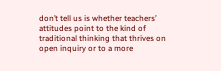don’t tell us is whether teachers’ attitudes point to the kind of traditional thinking that thrives on open inquiry or to a more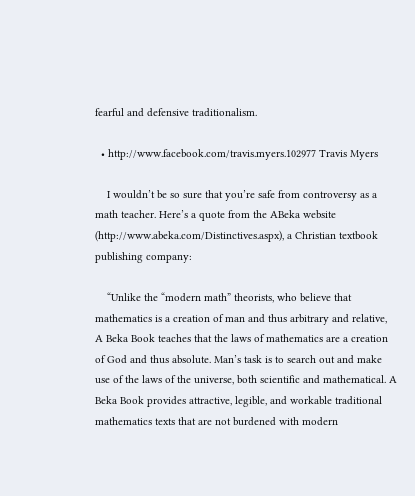fearful and defensive traditionalism.

  • http://www.facebook.com/travis.myers.102977 Travis Myers

    I wouldn’t be so sure that you’re safe from controversy as a math teacher. Here’s a quote from the ABeka website (http://www.abeka.com/Distinctives.aspx), a Christian textbook publishing company:

    “Unlike the “modern math” theorists, who believe that mathematics is a creation of man and thus arbitrary and relative, A Beka Book teaches that the laws of mathematics are a creation of God and thus absolute. Man’s task is to search out and make use of the laws of the universe, both scientific and mathematical. A Beka Book provides attractive, legible, and workable traditional mathematics texts that are not burdened with modern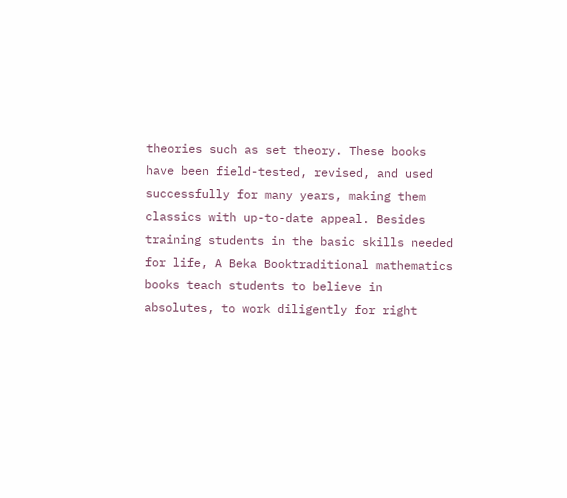theories such as set theory. These books have been field-tested, revised, and used successfully for many years, making them classics with up-to-date appeal. Besides training students in the basic skills needed for life, A Beka Booktraditional mathematics books teach students to believe in absolutes, to work diligently for right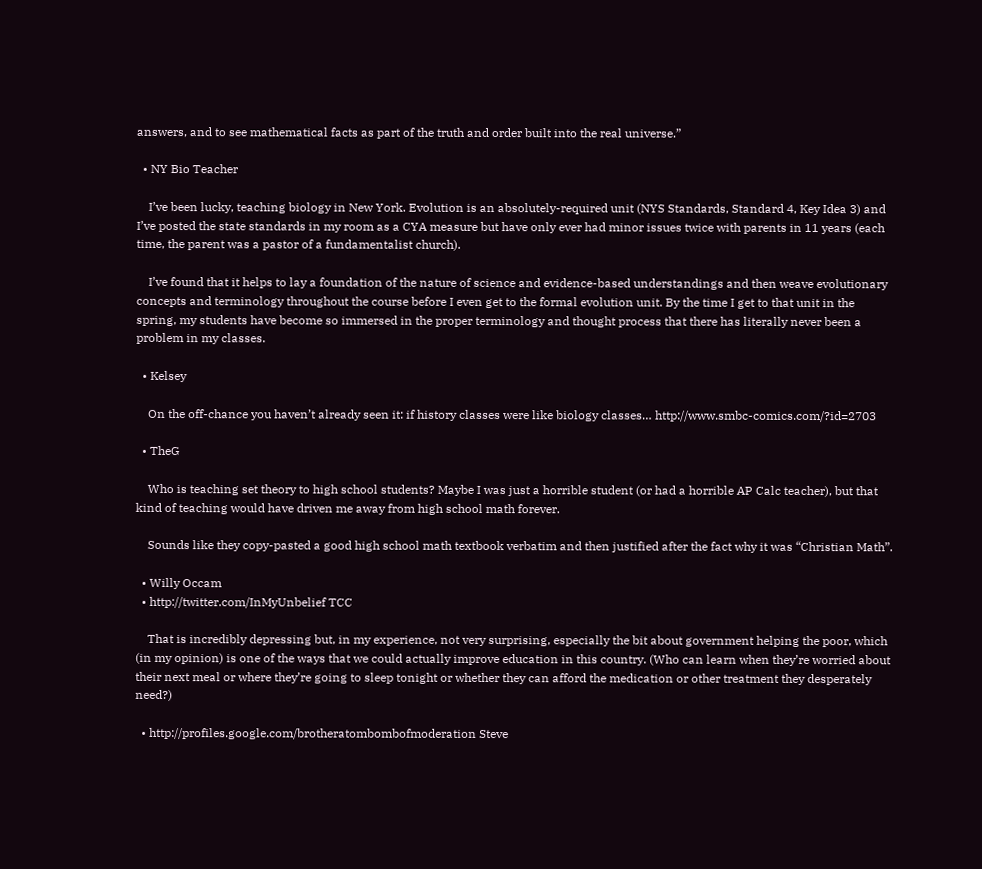answers, and to see mathematical facts as part of the truth and order built into the real universe.”

  • NY Bio Teacher

    I’ve been lucky, teaching biology in New York. Evolution is an absolutely-required unit (NYS Standards, Standard 4, Key Idea 3) and I’ve posted the state standards in my room as a CYA measure but have only ever had minor issues twice with parents in 11 years (each time, the parent was a pastor of a fundamentalist church).

    I’ve found that it helps to lay a foundation of the nature of science and evidence-based understandings and then weave evolutionary concepts and terminology throughout the course before I even get to the formal evolution unit. By the time I get to that unit in the spring, my students have become so immersed in the proper terminology and thought process that there has literally never been a problem in my classes.

  • Kelsey

    On the off-chance you haven’t already seen it: if history classes were like biology classes… http://www.smbc-comics.com/?id=2703

  • TheG

    Who is teaching set theory to high school students? Maybe I was just a horrible student (or had a horrible AP Calc teacher), but that kind of teaching would have driven me away from high school math forever.

    Sounds like they copy-pasted a good high school math textbook verbatim and then justified after the fact why it was “Christian Math”.

  • Willy Occam
  • http://twitter.com/InMyUnbelief TCC

    That is incredibly depressing but, in my experience, not very surprising, especially the bit about government helping the poor, which (in my opinion) is one of the ways that we could actually improve education in this country. (Who can learn when they’re worried about their next meal or where they’re going to sleep tonight or whether they can afford the medication or other treatment they desperately need?)

  • http://profiles.google.com/brotheratombombofmoderation Steve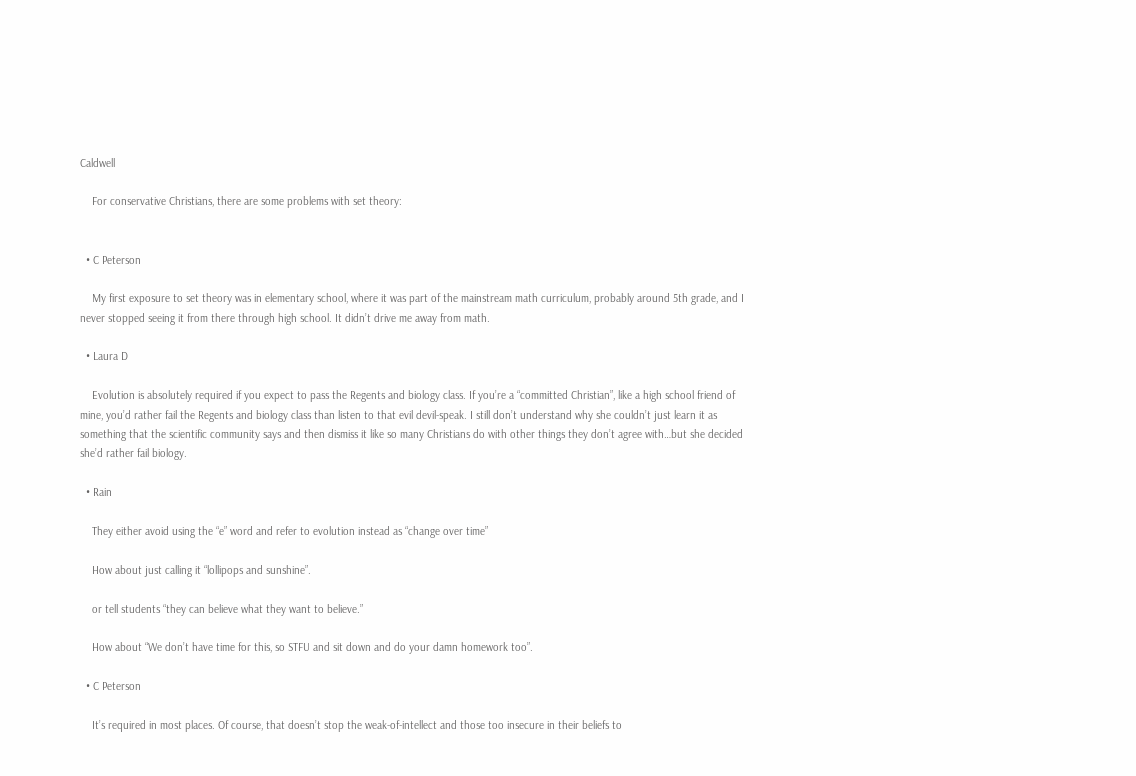Caldwell

    For conservative Christians, there are some problems with set theory:


  • C Peterson

    My first exposure to set theory was in elementary school, where it was part of the mainstream math curriculum, probably around 5th grade, and I never stopped seeing it from there through high school. It didn’t drive me away from math.

  • Laura D

    Evolution is absolutely required if you expect to pass the Regents and biology class. If you’re a “committed Christian”, like a high school friend of mine, you’d rather fail the Regents and biology class than listen to that evil devil-speak. I still don’t understand why she couldn’t just learn it as something that the scientific community says and then dismiss it like so many Christians do with other things they don’t agree with…but she decided she’d rather fail biology.

  • Rain

    They either avoid using the “e” word and refer to evolution instead as “change over time”

    How about just calling it “lollipops and sunshine”.

    or tell students “they can believe what they want to believe.”

    How about “We don’t have time for this, so STFU and sit down and do your damn homework too”.

  • C Peterson

    It’s required in most places. Of course, that doesn’t stop the weak-of-intellect and those too insecure in their beliefs to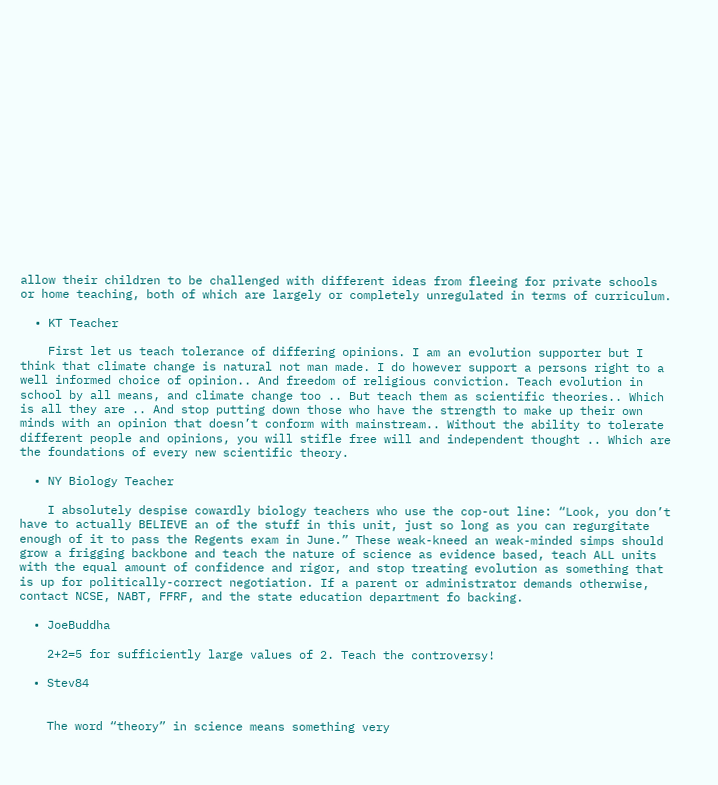allow their children to be challenged with different ideas from fleeing for private schools or home teaching, both of which are largely or completely unregulated in terms of curriculum.

  • KT Teacher

    First let us teach tolerance of differing opinions. I am an evolution supporter but I think that climate change is natural not man made. I do however support a persons right to a well informed choice of opinion.. And freedom of religious conviction. Teach evolution in school by all means, and climate change too .. But teach them as scientific theories.. Which is all they are .. And stop putting down those who have the strength to make up their own minds with an opinion that doesn’t conform with mainstream.. Without the ability to tolerate different people and opinions, you will stifle free will and independent thought .. Which are the foundations of every new scientific theory.

  • NY Biology Teacher

    I absolutely despise cowardly biology teachers who use the cop-out line: “Look, you don’t have to actually BELIEVE an of the stuff in this unit, just so long as you can regurgitate enough of it to pass the Regents exam in June.” These weak-kneed an weak-minded simps should grow a frigging backbone and teach the nature of science as evidence based, teach ALL units with the equal amount of confidence and rigor, and stop treating evolution as something that is up for politically-correct negotiation. If a parent or administrator demands otherwise, contact NCSE, NABT, FFRF, and the state education department fo backing.

  • JoeBuddha

    2+2=5 for sufficiently large values of 2. Teach the controversy!

  • Stev84


    The word “theory” in science means something very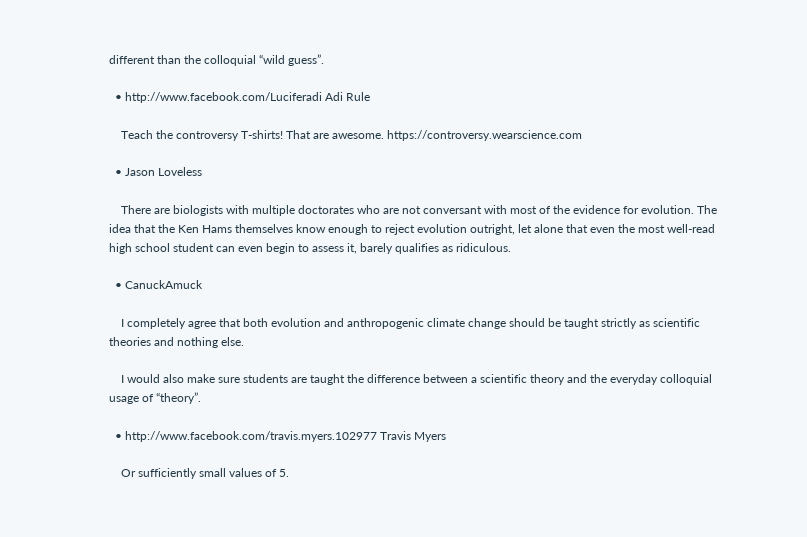different than the colloquial “wild guess”.

  • http://www.facebook.com/Luciferadi Adi Rule

    Teach the controversy T-shirts! That are awesome. https://controversy.wearscience.com

  • Jason Loveless

    There are biologists with multiple doctorates who are not conversant with most of the evidence for evolution. The idea that the Ken Hams themselves know enough to reject evolution outright, let alone that even the most well-read high school student can even begin to assess it, barely qualifies as ridiculous.

  • CanuckAmuck

    I completely agree that both evolution and anthropogenic climate change should be taught strictly as scientific theories and nothing else.

    I would also make sure students are taught the difference between a scientific theory and the everyday colloquial usage of “theory”.

  • http://www.facebook.com/travis.myers.102977 Travis Myers

    Or sufficiently small values of 5.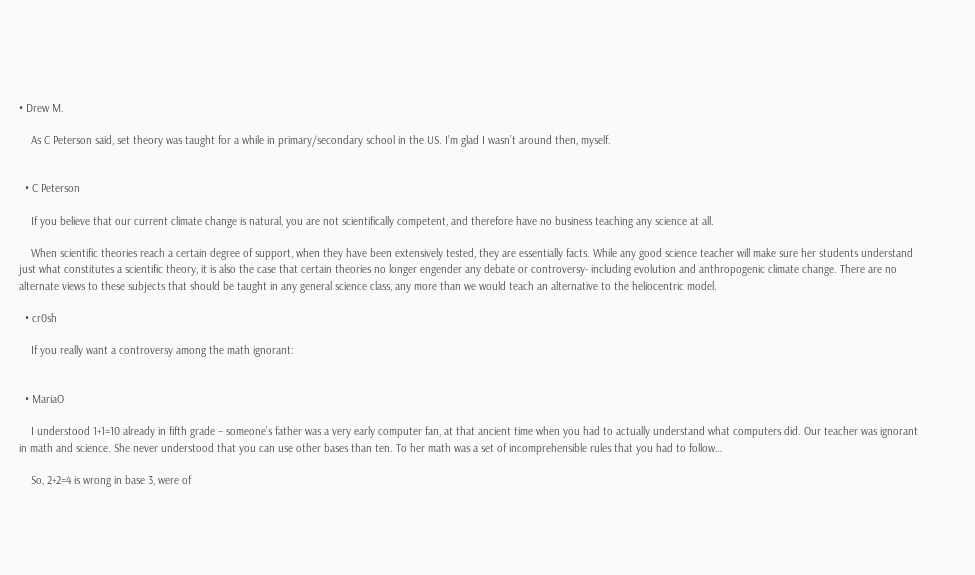• Drew M.

    As C Peterson said, set theory was taught for a while in primary/secondary school in the US. I’m glad I wasn’t around then, myself.


  • C Peterson

    If you believe that our current climate change is natural, you are not scientifically competent, and therefore have no business teaching any science at all.

    When scientific theories reach a certain degree of support, when they have been extensively tested, they are essentially facts. While any good science teacher will make sure her students understand just what constitutes a scientific theory, it is also the case that certain theories no longer engender any debate or controversy- including evolution and anthropogenic climate change. There are no alternate views to these subjects that should be taught in any general science class, any more than we would teach an alternative to the heliocentric model.

  • cr0sh

    If you really want a controversy among the math ignorant:


  • MariaO

    I understood 1+1=10 already in fifth grade – someone’s father was a very early computer fan, at that ancient time when you had to actually understand what computers did. Our teacher was ignorant in math and science. She never understood that you can use other bases than ten. To her math was a set of incomprehensible rules that you had to follow…

    So, 2+2=4 is wrong in base 3, were of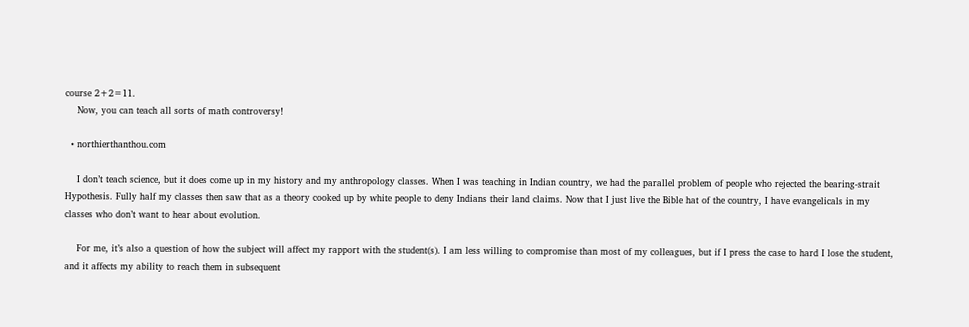course 2+2=11.
    Now, you can teach all sorts of math controversy!

  • northierthanthou.com

    I don’t teach science, but it does come up in my history and my anthropology classes. When I was teaching in Indian country, we had the parallel problem of people who rejected the bearing-strait Hypothesis. Fully half my classes then saw that as a theory cooked up by white people to deny Indians their land claims. Now that I just live the Bible hat of the country, I have evangelicals in my classes who don’t want to hear about evolution.

    For me, it’s also a question of how the subject will affect my rapport with the student(s). I am less willing to compromise than most of my colleagues, but if I press the case to hard I lose the student, and it affects my ability to reach them in subsequent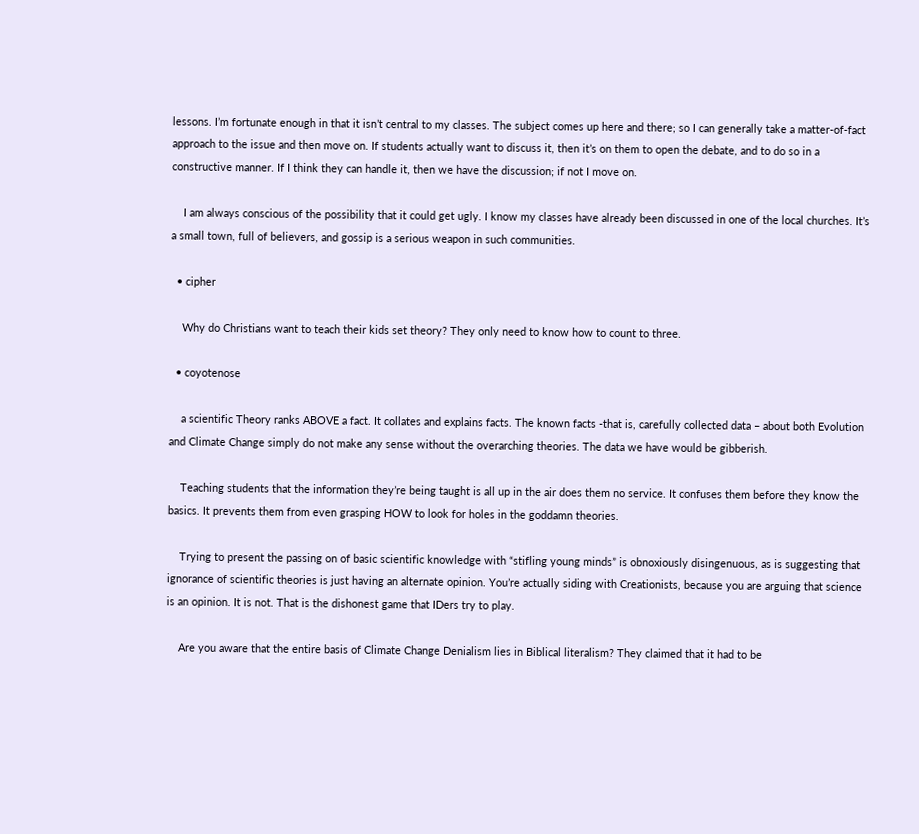lessons. I’m fortunate enough in that it isn’t central to my classes. The subject comes up here and there; so I can generally take a matter-of-fact approach to the issue and then move on. If students actually want to discuss it, then it’s on them to open the debate, and to do so in a constructive manner. If I think they can handle it, then we have the discussion; if not I move on.

    I am always conscious of the possibility that it could get ugly. I know my classes have already been discussed in one of the local churches. It’s a small town, full of believers, and gossip is a serious weapon in such communities.

  • cipher

    Why do Christians want to teach their kids set theory? They only need to know how to count to three.

  • coyotenose

    a scientific Theory ranks ABOVE a fact. It collates and explains facts. The known facts -that is, carefully collected data – about both Evolution and Climate Change simply do not make any sense without the overarching theories. The data we have would be gibberish.

    Teaching students that the information they’re being taught is all up in the air does them no service. It confuses them before they know the basics. It prevents them from even grasping HOW to look for holes in the goddamn theories.

    Trying to present the passing on of basic scientific knowledge with “stifling young minds” is obnoxiously disingenuous, as is suggesting that ignorance of scientific theories is just having an alternate opinion. You’re actually siding with Creationists, because you are arguing that science is an opinion. It is not. That is the dishonest game that IDers try to play.

    Are you aware that the entire basis of Climate Change Denialism lies in Biblical literalism? They claimed that it had to be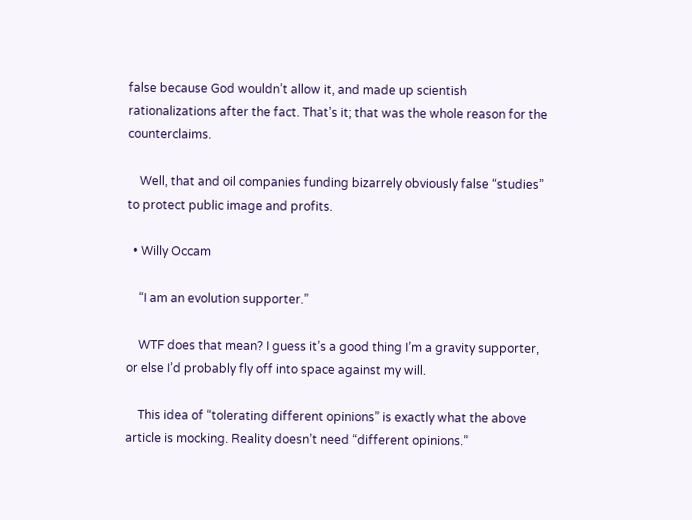false because God wouldn’t allow it, and made up scientish rationalizations after the fact. That’s it; that was the whole reason for the counterclaims.

    Well, that and oil companies funding bizarrely obviously false “studies” to protect public image and profits.

  • Willy Occam

    “I am an evolution supporter.”

    WTF does that mean? I guess it’s a good thing I’m a gravity supporter, or else I’d probably fly off into space against my will.

    This idea of “tolerating different opinions” is exactly what the above article is mocking. Reality doesn’t need “different opinions.”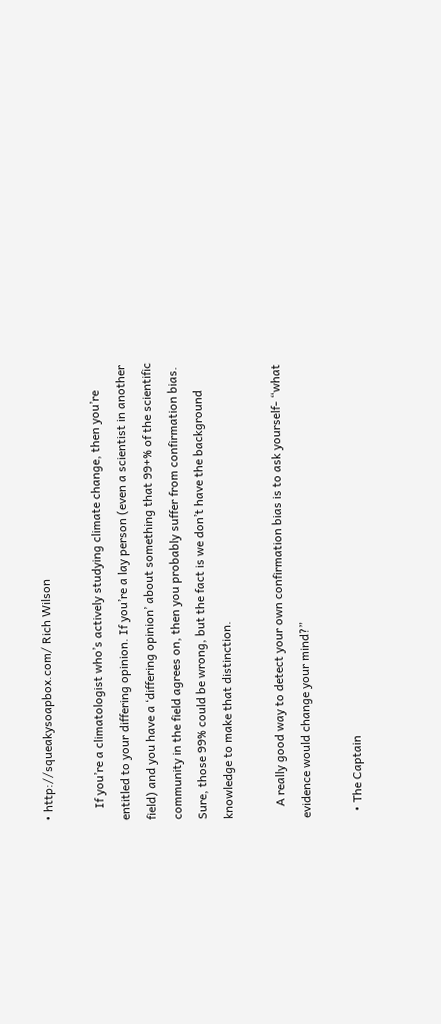• http://squeakysoapbox.com/ Rich Wilson

    If you’re a climatologist who’s actively studying climate change, then you’re entitled to your differing opinion. If you’re a lay person (even a scientist in another field) and you have a ‘differing opinion’ about something that 99+% of the scientific community in the field agrees on, then you probably suffer from confirmation bias. Sure, those 99% could be wrong, but the fact is we don’t have the background knowledge to make that distinction.

    A really good way to detect your own confirmation bias is to ask yourself- “what evidence would change your mind?”

  • The Captain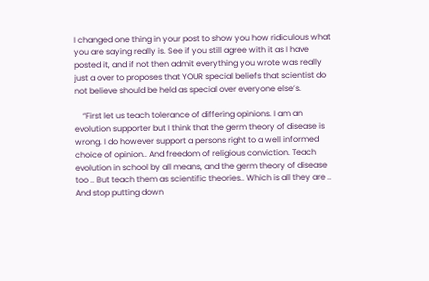I changed one thing in your post to show you how ridiculous what you are saying really is. See if you still agree with it as I have posted it, and if not then admit everything you wrote was really just a over to proposes that YOUR special beliefs that scientist do not believe should be held as special over everyone else’s.

    “First let us teach tolerance of differing opinions. I am an evolution supporter but I think that the germ theory of disease is wrong. I do however support a persons right to a well informed choice of opinion.. And freedom of religious conviction. Teach evolution in school by all means, and the germ theory of disease too .. But teach them as scientific theories.. Which is all they are .. And stop putting down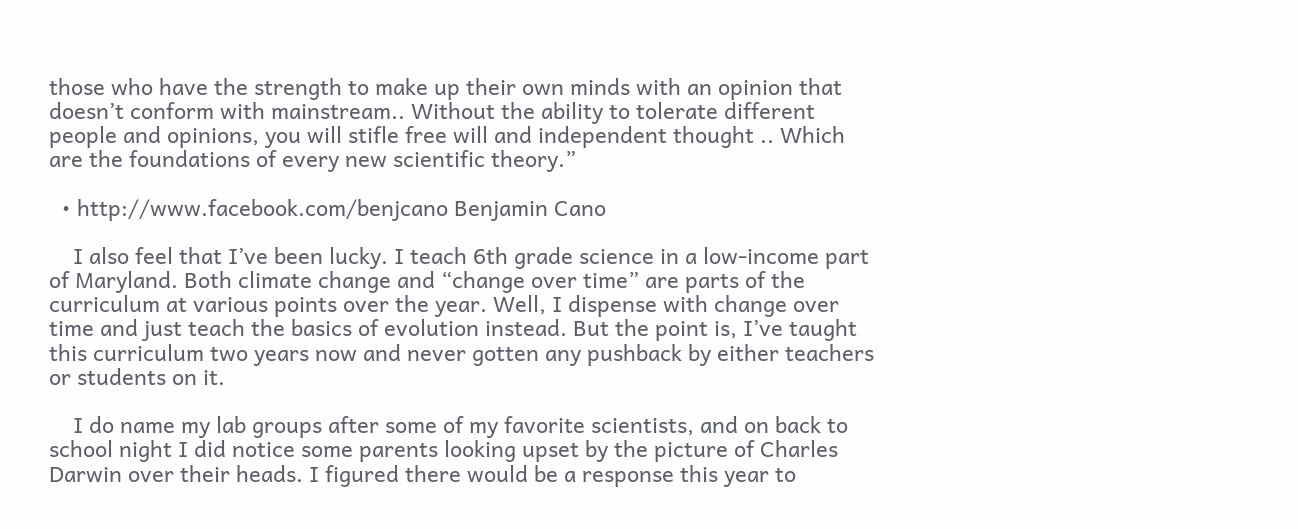those who have the strength to make up their own minds with an opinion that doesn’t conform with mainstream.. Without the ability to tolerate different people and opinions, you will stifle free will and independent thought .. Which are the foundations of every new scientific theory.”

  • http://www.facebook.com/benjcano Benjamin Cano

    I also feel that I’ve been lucky. I teach 6th grade science in a low-income part of Maryland. Both climate change and “change over time” are parts of the curriculum at various points over the year. Well, I dispense with change over time and just teach the basics of evolution instead. But the point is, I’ve taught this curriculum two years now and never gotten any pushback by either teachers or students on it.

    I do name my lab groups after some of my favorite scientists, and on back to school night I did notice some parents looking upset by the picture of Charles Darwin over their heads. I figured there would be a response this year to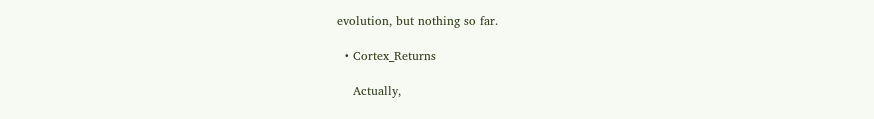evolution, but nothing so far.

  • Cortex_Returns

    Actually,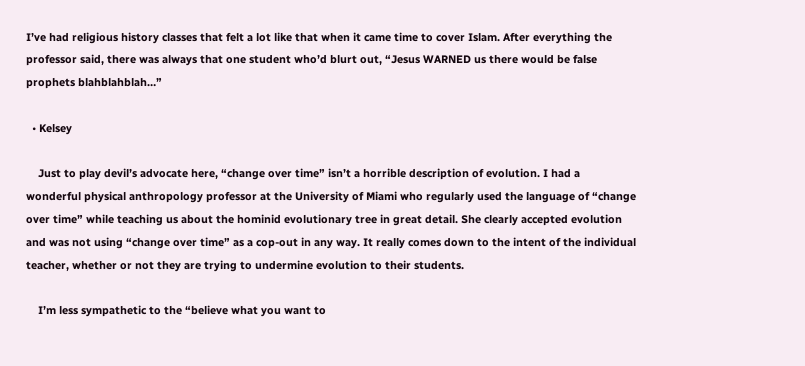I’ve had religious history classes that felt a lot like that when it came time to cover Islam. After everything the professor said, there was always that one student who’d blurt out, “Jesus WARNED us there would be false prophets blahblahblah…”

  • Kelsey

    Just to play devil’s advocate here, “change over time” isn’t a horrible description of evolution. I had a wonderful physical anthropology professor at the University of Miami who regularly used the language of “change over time” while teaching us about the hominid evolutionary tree in great detail. She clearly accepted evolution and was not using “change over time” as a cop-out in any way. It really comes down to the intent of the individual teacher, whether or not they are trying to undermine evolution to their students.

    I’m less sympathetic to the “believe what you want to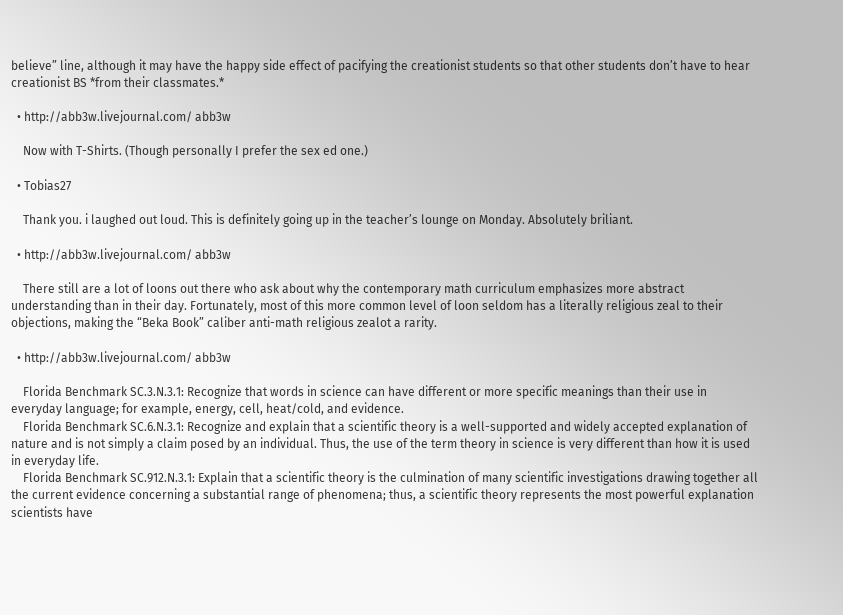believe” line, although it may have the happy side effect of pacifying the creationist students so that other students don’t have to hear creationist BS *from their classmates.*

  • http://abb3w.livejournal.com/ abb3w

    Now with T-Shirts. (Though personally I prefer the sex ed one.)

  • Tobias27

    Thank you. i laughed out loud. This is definitely going up in the teacher’s lounge on Monday. Absolutely briliant.

  • http://abb3w.livejournal.com/ abb3w

    There still are a lot of loons out there who ask about why the contemporary math curriculum emphasizes more abstract understanding than in their day. Fortunately, most of this more common level of loon seldom has a literally religious zeal to their objections, making the “Beka Book” caliber anti-math religious zealot a rarity.

  • http://abb3w.livejournal.com/ abb3w

    Florida Benchmark SC.3.N.3.1: Recognize that words in science can have different or more specific meanings than their use in everyday language; for example, energy, cell, heat/cold, and evidence.
    Florida Benchmark SC.6.N.3.1: Recognize and explain that a scientific theory is a well-supported and widely accepted explanation of nature and is not simply a claim posed by an individual. Thus, the use of the term theory in science is very different than how it is used in everyday life.
    Florida Benchmark SC.912.N.3.1: Explain that a scientific theory is the culmination of many scientific investigations drawing together all the current evidence concerning a substantial range of phenomena; thus, a scientific theory represents the most powerful explanation scientists have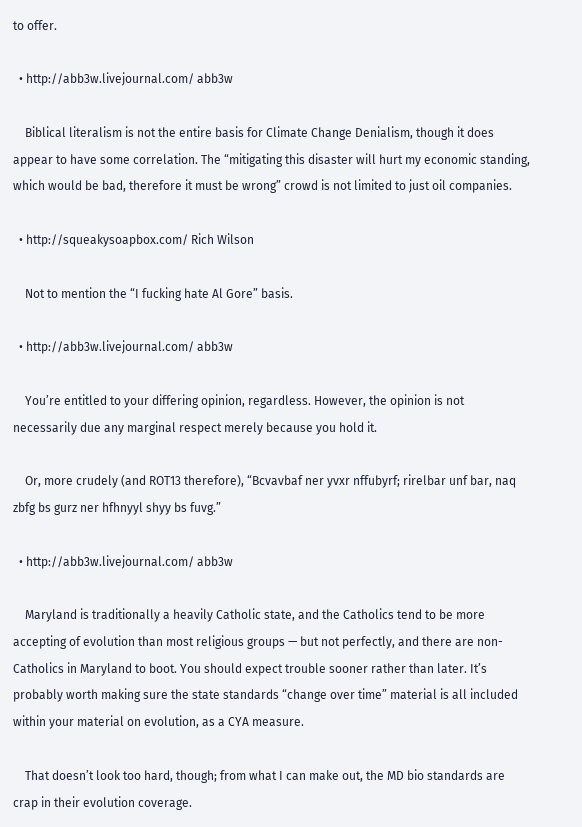to offer.

  • http://abb3w.livejournal.com/ abb3w

    Biblical literalism is not the entire basis for Climate Change Denialism, though it does appear to have some correlation. The “mitigating this disaster will hurt my economic standing, which would be bad, therefore it must be wrong” crowd is not limited to just oil companies.

  • http://squeakysoapbox.com/ Rich Wilson

    Not to mention the “I fucking hate Al Gore” basis.

  • http://abb3w.livejournal.com/ abb3w

    You’re entitled to your differing opinion, regardless. However, the opinion is not necessarily due any marginal respect merely because you hold it.

    Or, more crudely (and ROT13 therefore), “Bcvavbaf ner yvxr nffubyrf; rirelbar unf bar, naq zbfg bs gurz ner hfhnyyl shyy bs fuvg.”

  • http://abb3w.livejournal.com/ abb3w

    Maryland is traditionally a heavily Catholic state, and the Catholics tend to be more accepting of evolution than most religious groups — but not perfectly, and there are non-Catholics in Maryland to boot. You should expect trouble sooner rather than later. It’s probably worth making sure the state standards “change over time” material is all included within your material on evolution, as a CYA measure.

    That doesn’t look too hard, though; from what I can make out, the MD bio standards are crap in their evolution coverage.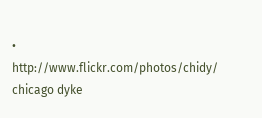• http://www.flickr.com/photos/chidy/ chicago dyke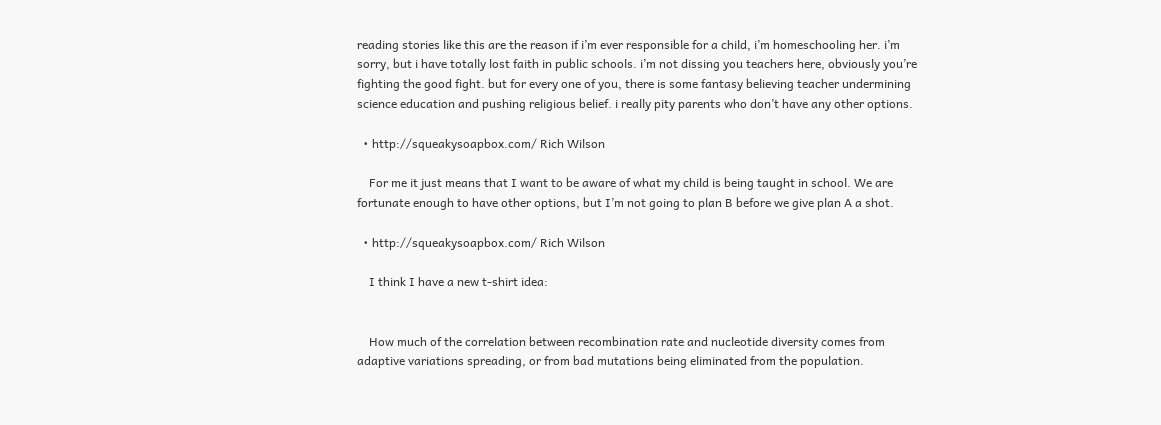reading stories like this are the reason if i’m ever responsible for a child, i’m homeschooling her. i’m sorry, but i have totally lost faith in public schools. i’m not dissing you teachers here, obviously you’re fighting the good fight. but for every one of you, there is some fantasy believing teacher undermining science education and pushing religious belief. i really pity parents who don’t have any other options.

  • http://squeakysoapbox.com/ Rich Wilson

    For me it just means that I want to be aware of what my child is being taught in school. We are fortunate enough to have other options, but I’m not going to plan B before we give plan A a shot.

  • http://squeakysoapbox.com/ Rich Wilson

    I think I have a new t-shirt idea:


    How much of the correlation between recombination rate and nucleotide diversity comes from adaptive variations spreading, or from bad mutations being eliminated from the population.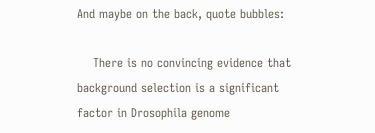And maybe on the back, quote bubbles:

    There is no convincing evidence that background selection is a significant factor in Drosophila genome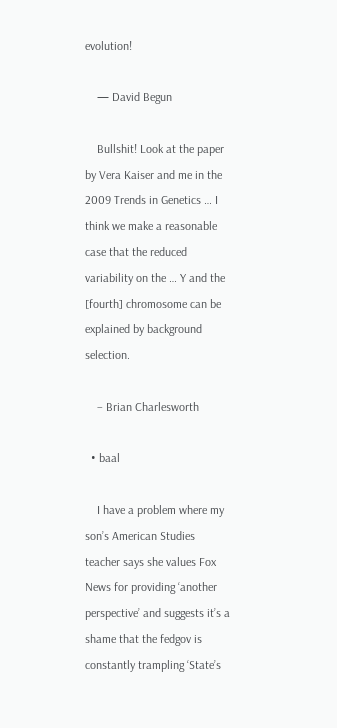evolution!

    — David Begun

    Bullshit! Look at the paper by Vera Kaiser and me in the 2009 Trends in Genetics … I think we make a reasonable case that the reduced variability on the … Y and the [fourth] chromosome can be explained by background selection.

    – Brian Charlesworth

  • baal

    I have a problem where my son’s American Studies teacher says she values Fox News for providing ‘another perspective’ and suggests it’s a shame that the fedgov is constantly trampling ‘State’s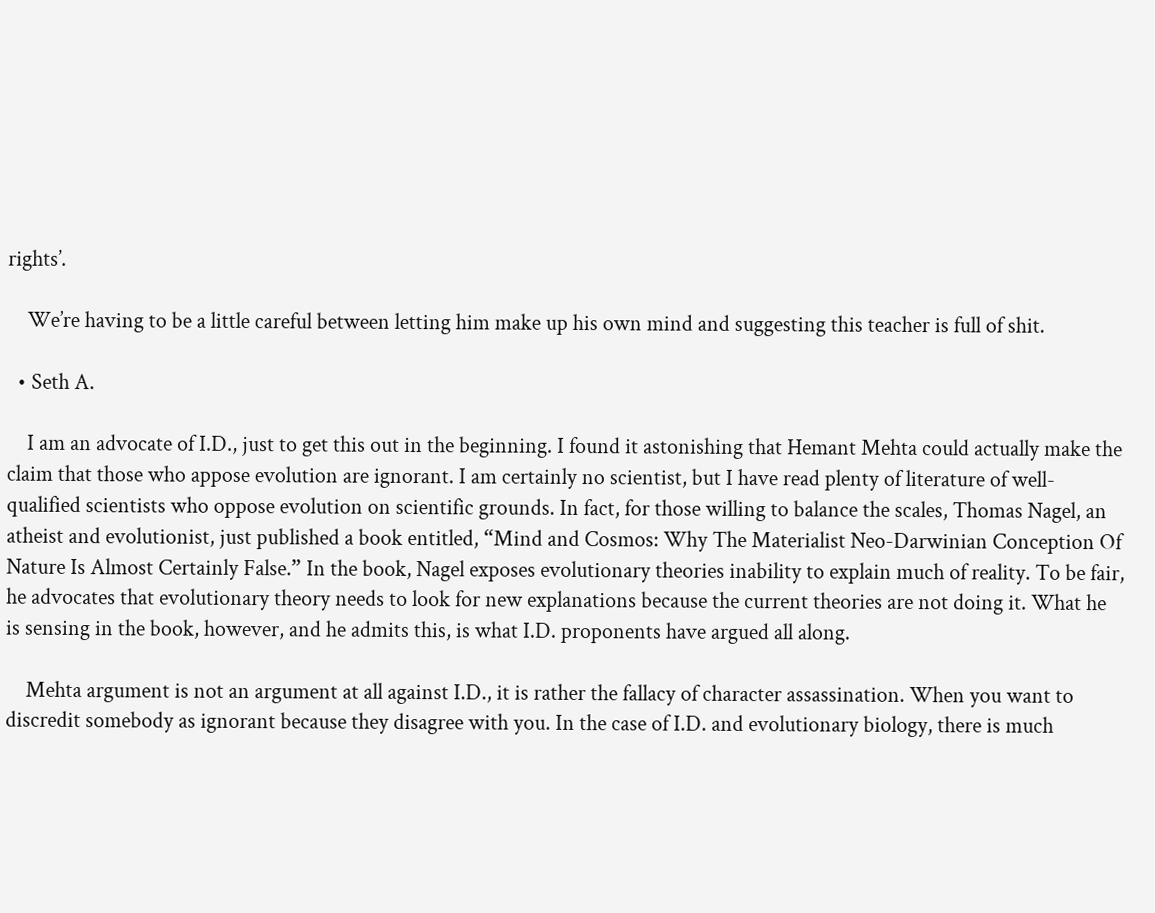rights’.

    We’re having to be a little careful between letting him make up his own mind and suggesting this teacher is full of shit.

  • Seth A.

    I am an advocate of I.D., just to get this out in the beginning. I found it astonishing that Hemant Mehta could actually make the claim that those who appose evolution are ignorant. I am certainly no scientist, but I have read plenty of literature of well-qualified scientists who oppose evolution on scientific grounds. In fact, for those willing to balance the scales, Thomas Nagel, an atheist and evolutionist, just published a book entitled, “Mind and Cosmos: Why The Materialist Neo-Darwinian Conception Of Nature Is Almost Certainly False.” In the book, Nagel exposes evolutionary theories inability to explain much of reality. To be fair, he advocates that evolutionary theory needs to look for new explanations because the current theories are not doing it. What he is sensing in the book, however, and he admits this, is what I.D. proponents have argued all along.

    Mehta argument is not an argument at all against I.D., it is rather the fallacy of character assassination. When you want to discredit somebody as ignorant because they disagree with you. In the case of I.D. and evolutionary biology, there is much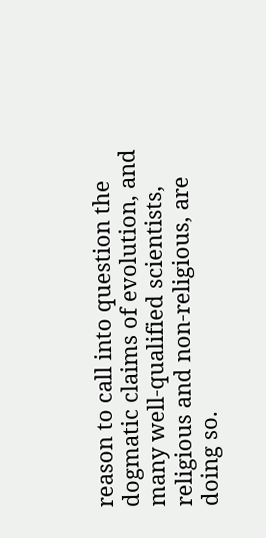reason to call into question the dogmatic claims of evolution, and many well-qualified scientists, religious and non-religious, are doing so.